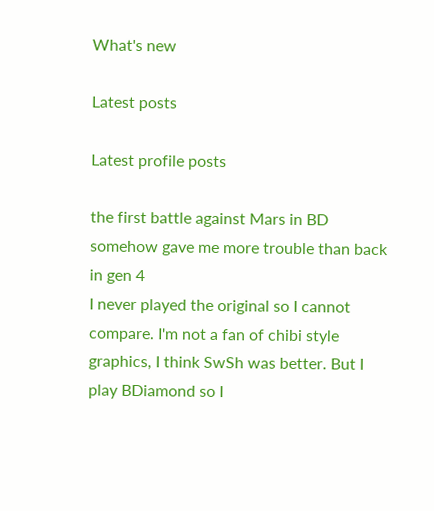What's new

Latest posts

Latest profile posts

the first battle against Mars in BD somehow gave me more trouble than back in gen 4
I never played the original so I cannot compare. I'm not a fan of chibi style graphics, I think SwSh was better. But I play BDiamond so I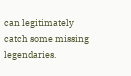can legitimately catch some missing legendaries.